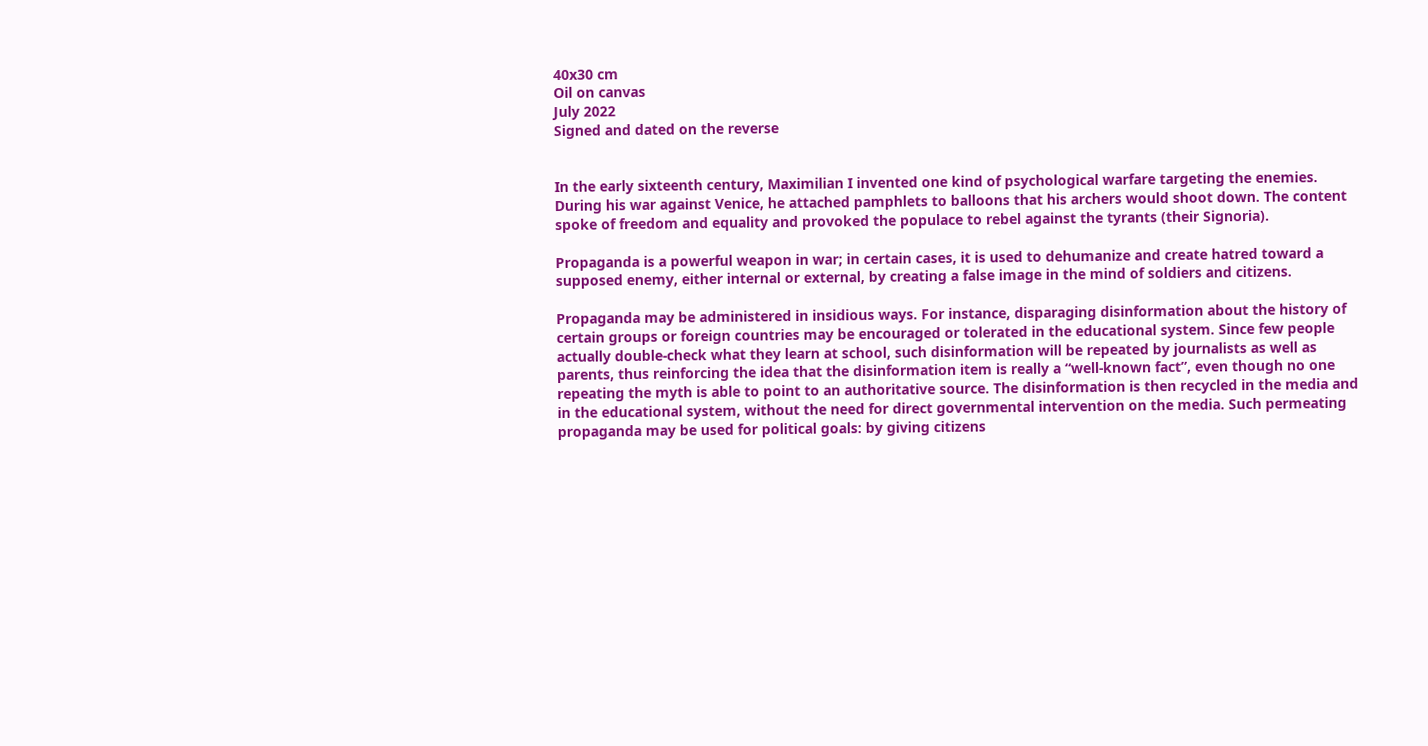40x30 cm
Oil on canvas
July 2022
Signed and dated on the reverse


In the early sixteenth century, Maximilian I invented one kind of psychological warfare targeting the enemies. During his war against Venice, he attached pamphlets to balloons that his archers would shoot down. The content spoke of freedom and equality and provoked the populace to rebel against the tyrants (their Signoria).

Propaganda is a powerful weapon in war; in certain cases, it is used to dehumanize and create hatred toward a supposed enemy, either internal or external, by creating a false image in the mind of soldiers and citizens.

Propaganda may be administered in insidious ways. For instance, disparaging disinformation about the history of certain groups or foreign countries may be encouraged or tolerated in the educational system. Since few people actually double-check what they learn at school, such disinformation will be repeated by journalists as well as parents, thus reinforcing the idea that the disinformation item is really a “well-known fact”, even though no one repeating the myth is able to point to an authoritative source. The disinformation is then recycled in the media and in the educational system, without the need for direct governmental intervention on the media. Such permeating propaganda may be used for political goals: by giving citizens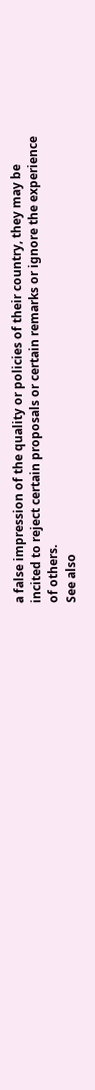a false impression of the quality or policies of their country, they may be incited to reject certain proposals or certain remarks or ignore the experience of others.
See also